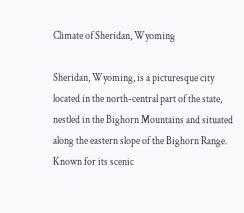Climate of Sheridan, Wyoming

Sheridan, Wyoming, is a picturesque city located in the north-central part of the state, nestled in the Bighorn Mountains and situated along the eastern slope of the Bighorn Range. Known for its scenic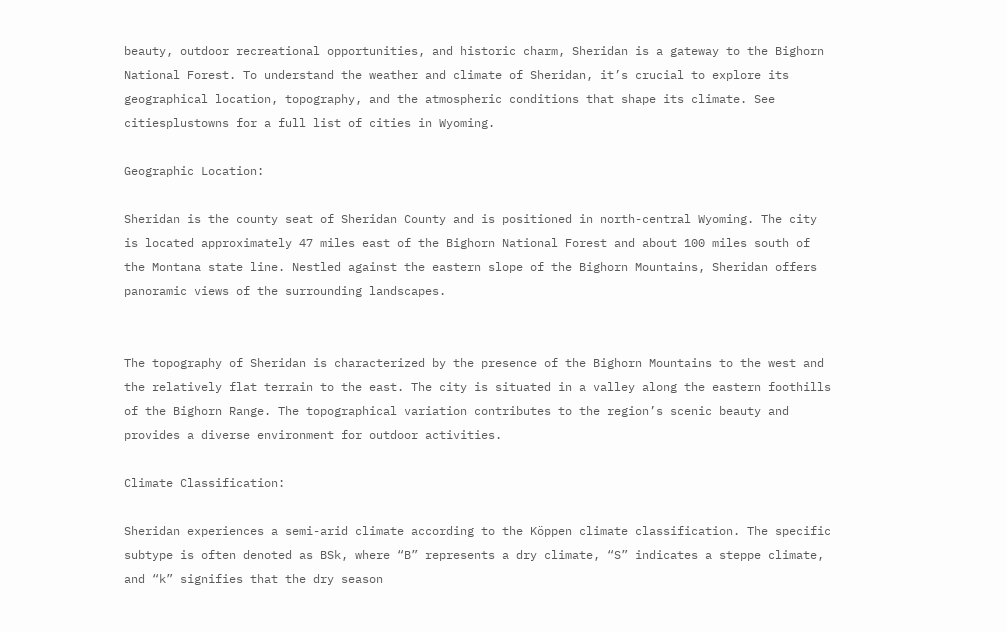beauty, outdoor recreational opportunities, and historic charm, Sheridan is a gateway to the Bighorn National Forest. To understand the weather and climate of Sheridan, it’s crucial to explore its geographical location, topography, and the atmospheric conditions that shape its climate. See citiesplustowns for a full list of cities in Wyoming.

Geographic Location:

Sheridan is the county seat of Sheridan County and is positioned in north-central Wyoming. The city is located approximately 47 miles east of the Bighorn National Forest and about 100 miles south of the Montana state line. Nestled against the eastern slope of the Bighorn Mountains, Sheridan offers panoramic views of the surrounding landscapes.


The topography of Sheridan is characterized by the presence of the Bighorn Mountains to the west and the relatively flat terrain to the east. The city is situated in a valley along the eastern foothills of the Bighorn Range. The topographical variation contributes to the region’s scenic beauty and provides a diverse environment for outdoor activities.

Climate Classification:

Sheridan experiences a semi-arid climate according to the Köppen climate classification. The specific subtype is often denoted as BSk, where “B” represents a dry climate, “S” indicates a steppe climate, and “k” signifies that the dry season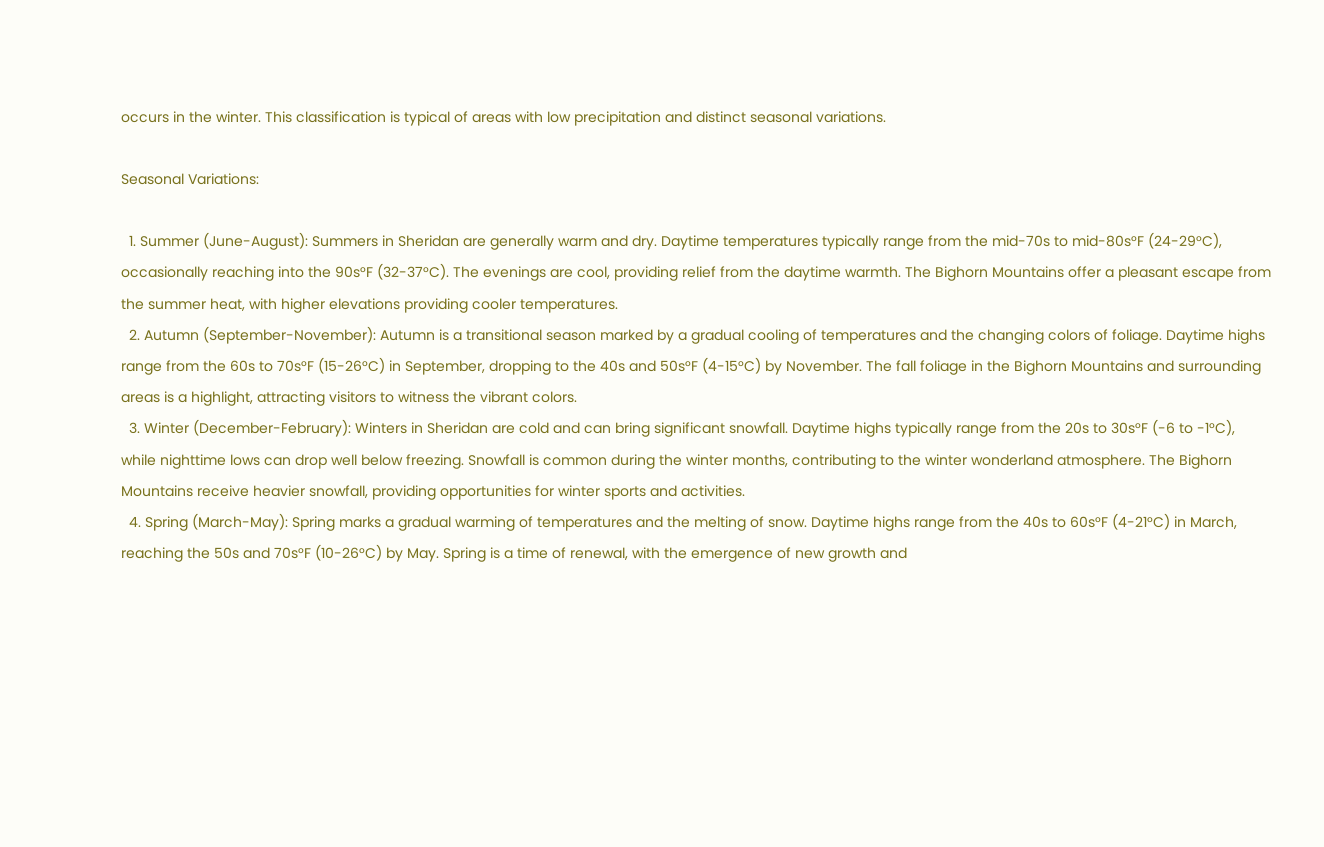occurs in the winter. This classification is typical of areas with low precipitation and distinct seasonal variations.

Seasonal Variations:

  1. Summer (June-August): Summers in Sheridan are generally warm and dry. Daytime temperatures typically range from the mid-70s to mid-80s°F (24-29°C), occasionally reaching into the 90s°F (32-37°C). The evenings are cool, providing relief from the daytime warmth. The Bighorn Mountains offer a pleasant escape from the summer heat, with higher elevations providing cooler temperatures.
  2. Autumn (September-November): Autumn is a transitional season marked by a gradual cooling of temperatures and the changing colors of foliage. Daytime highs range from the 60s to 70s°F (15-26°C) in September, dropping to the 40s and 50s°F (4-15°C) by November. The fall foliage in the Bighorn Mountains and surrounding areas is a highlight, attracting visitors to witness the vibrant colors.
  3. Winter (December-February): Winters in Sheridan are cold and can bring significant snowfall. Daytime highs typically range from the 20s to 30s°F (-6 to -1°C), while nighttime lows can drop well below freezing. Snowfall is common during the winter months, contributing to the winter wonderland atmosphere. The Bighorn Mountains receive heavier snowfall, providing opportunities for winter sports and activities.
  4. Spring (March-May): Spring marks a gradual warming of temperatures and the melting of snow. Daytime highs range from the 40s to 60s°F (4-21°C) in March, reaching the 50s and 70s°F (10-26°C) by May. Spring is a time of renewal, with the emergence of new growth and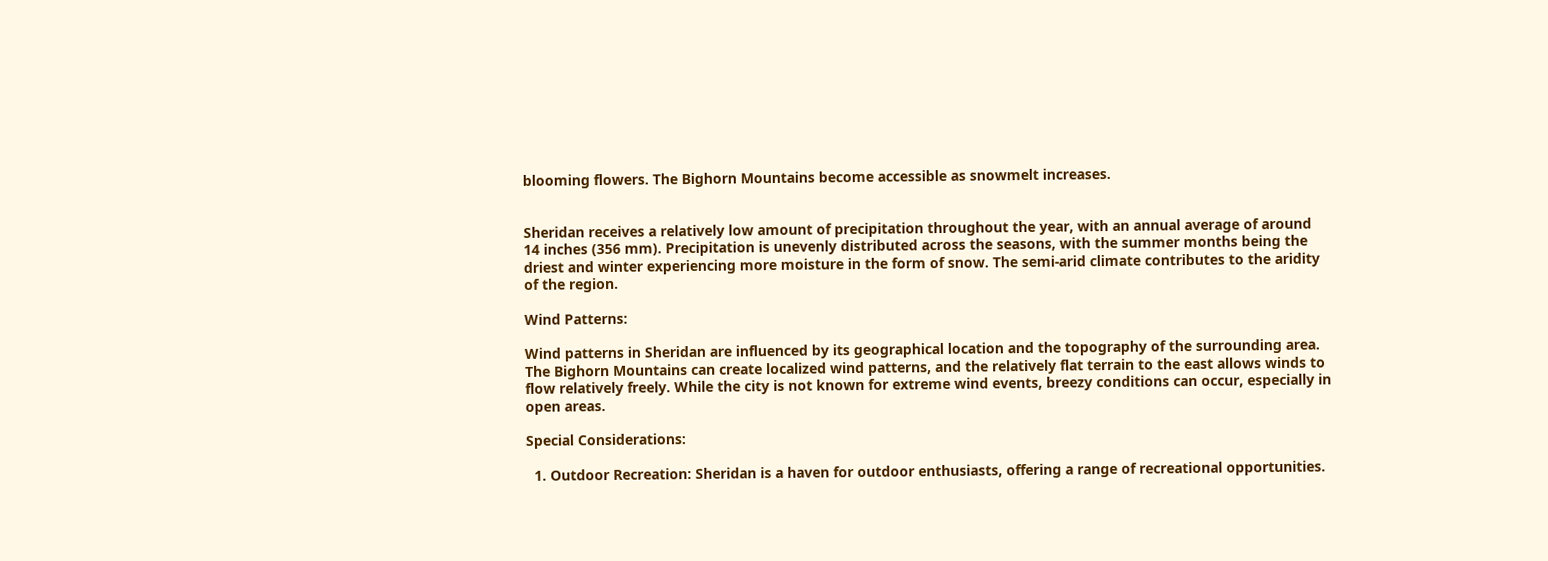blooming flowers. The Bighorn Mountains become accessible as snowmelt increases.


Sheridan receives a relatively low amount of precipitation throughout the year, with an annual average of around 14 inches (356 mm). Precipitation is unevenly distributed across the seasons, with the summer months being the driest and winter experiencing more moisture in the form of snow. The semi-arid climate contributes to the aridity of the region.

Wind Patterns:

Wind patterns in Sheridan are influenced by its geographical location and the topography of the surrounding area. The Bighorn Mountains can create localized wind patterns, and the relatively flat terrain to the east allows winds to flow relatively freely. While the city is not known for extreme wind events, breezy conditions can occur, especially in open areas.

Special Considerations:

  1. Outdoor Recreation: Sheridan is a haven for outdoor enthusiasts, offering a range of recreational opportunities.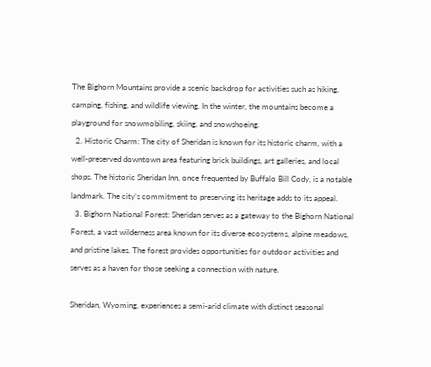The Bighorn Mountains provide a scenic backdrop for activities such as hiking, camping, fishing, and wildlife viewing. In the winter, the mountains become a playground for snowmobiling, skiing, and snowshoeing.
  2. Historic Charm: The city of Sheridan is known for its historic charm, with a well-preserved downtown area featuring brick buildings, art galleries, and local shops. The historic Sheridan Inn, once frequented by Buffalo Bill Cody, is a notable landmark. The city’s commitment to preserving its heritage adds to its appeal.
  3. Bighorn National Forest: Sheridan serves as a gateway to the Bighorn National Forest, a vast wilderness area known for its diverse ecosystems, alpine meadows, and pristine lakes. The forest provides opportunities for outdoor activities and serves as a haven for those seeking a connection with nature.

Sheridan, Wyoming, experiences a semi-arid climate with distinct seasonal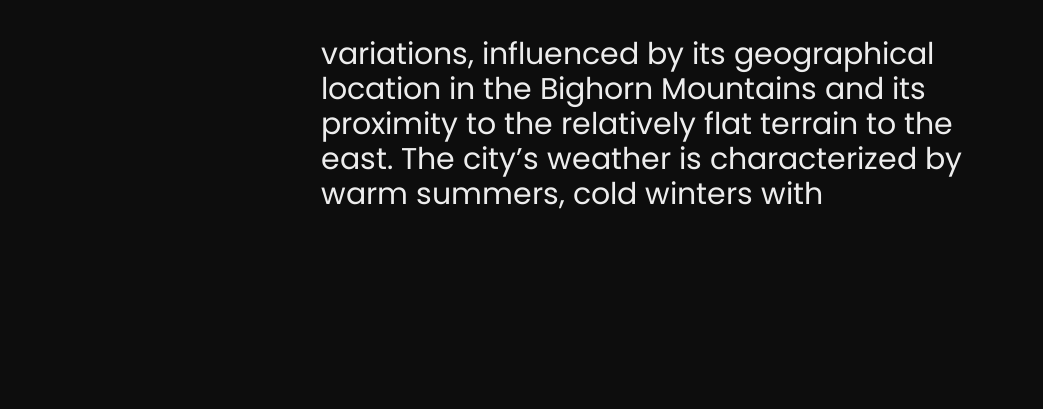variations, influenced by its geographical location in the Bighorn Mountains and its proximity to the relatively flat terrain to the east. The city’s weather is characterized by warm summers, cold winters with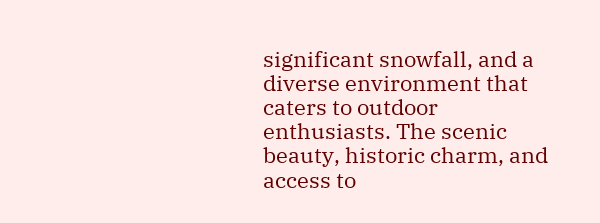significant snowfall, and a diverse environment that caters to outdoor enthusiasts. The scenic beauty, historic charm, and access to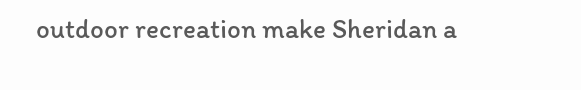outdoor recreation make Sheridan a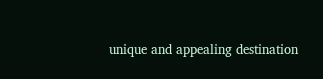unique and appealing destination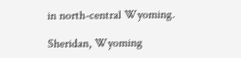in north-central Wyoming.

Sheridan, Wyoming